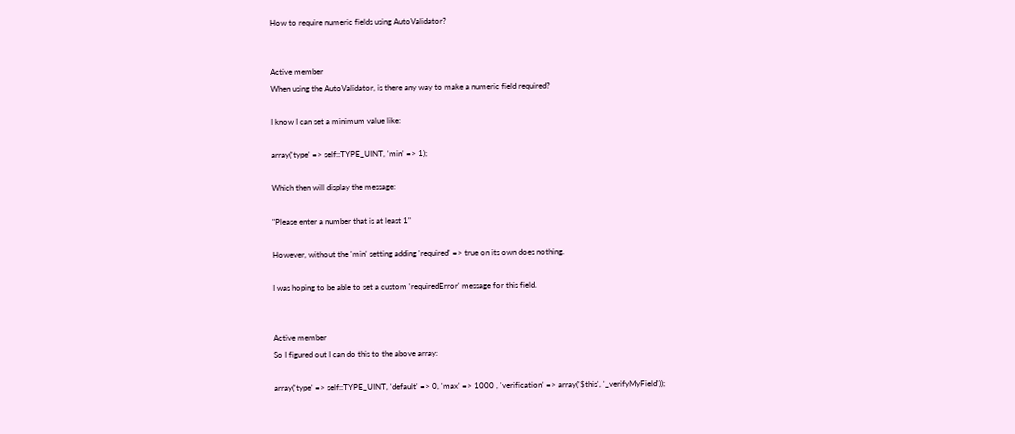How to require numeric fields using AutoValidator?


Active member
When using the AutoValidator, is there any way to make a numeric field required?

I know I can set a minimum value like:

array('type' => self::TYPE_UINT, 'min' => 1);

Which then will display the message:

"Please enter a number that is at least 1"

However, without the 'min' setting adding 'required' => true on its own does nothing.

I was hoping to be able to set a custom 'requiredError' message for this field.


Active member
So I figured out I can do this to the above array:

array('type' => self::TYPE_UINT, 'default' => 0, 'max' => 1000 , 'verification' => array('$this', '_verifyMyField'));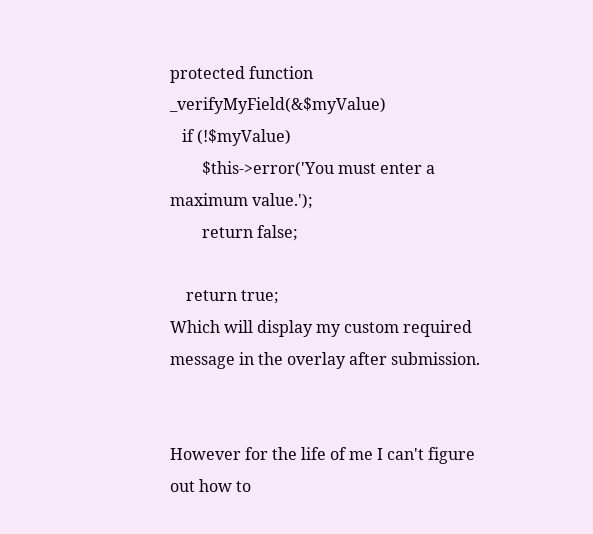protected function _verifyMyField(&$myValue)
   if (!$myValue)
        $this->error('You must enter a maximum value.');
        return false;

    return true;
Which will display my custom required message in the overlay after submission.


However for the life of me I can't figure out how to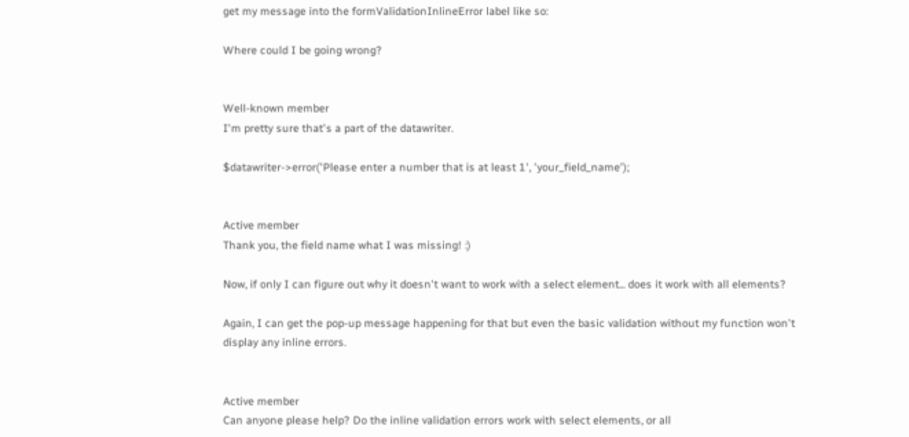get my message into the formValidationInlineError label like so:

Where could I be going wrong?


Well-known member
I'm pretty sure that's a part of the datawriter.

$datawriter->error('Please enter a number that is at least 1', 'your_field_name');


Active member
Thank you, the field name what I was missing! :)

Now, if only I can figure out why it doesn't want to work with a select element... does it work with all elements?

Again, I can get the pop-up message happening for that but even the basic validation without my function won't display any inline errors.


Active member
Can anyone please help? Do the inline validation errors work with select elements, or all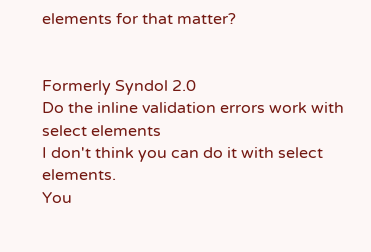elements for that matter?


Formerly Syndol 2.0
Do the inline validation errors work with select elements
I don't think you can do it with select elements.
You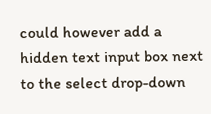could however add a hidden text input box next to the select drop-down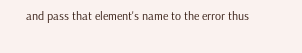and pass that element's name to the error thus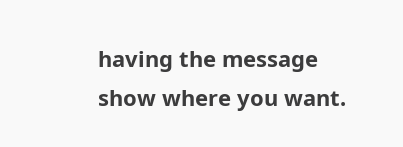having the message show where you want.